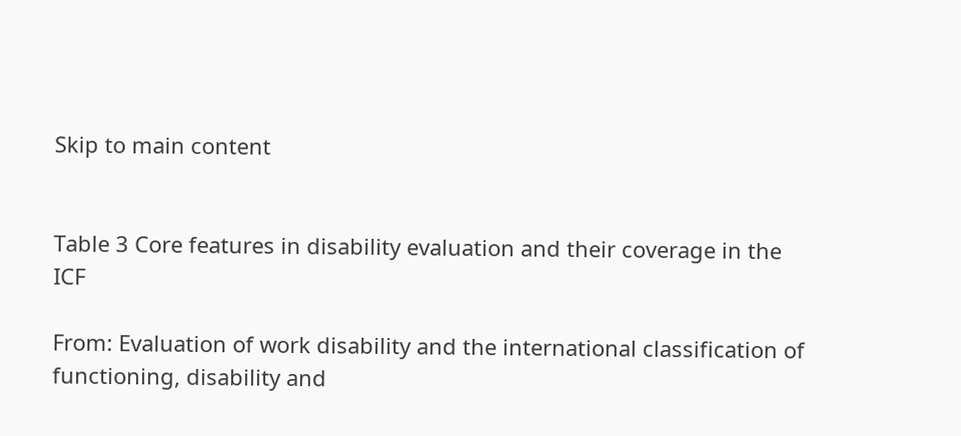Skip to main content


Table 3 Core features in disability evaluation and their coverage in the ICF

From: Evaluation of work disability and the international classification of functioning, disability and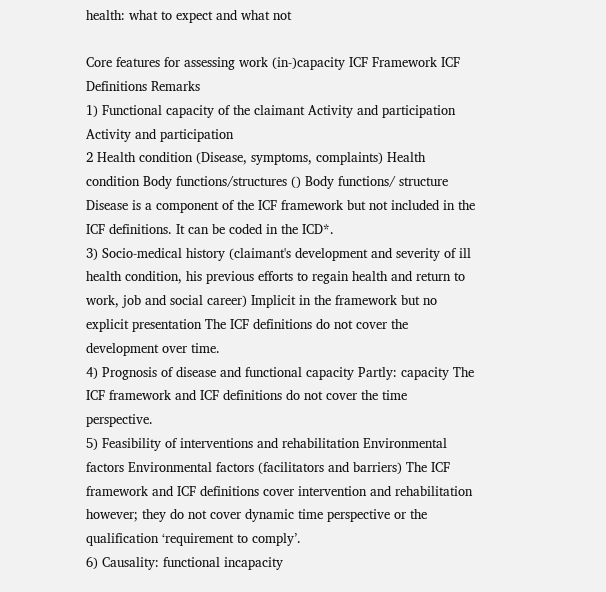health: what to expect and what not

Core features for assessing work (in-)capacity ICF Framework ICF Definitions Remarks
1) Functional capacity of the claimant Activity and participation Activity and participation
2 Health condition (Disease, symptoms, complaints) Health condition Body functions/structures () Body functions/ structure Disease is a component of the ICF framework but not included in the ICF definitions. It can be coded in the ICD*.
3) Socio-medical history (claimant's development and severity of ill health condition, his previous efforts to regain health and return to work, job and social career) Implicit in the framework but no explicit presentation The ICF definitions do not cover the development over time.
4) Prognosis of disease and functional capacity Partly: capacity The ICF framework and ICF definitions do not cover the time perspective.
5) Feasibility of interventions and rehabilitation Environmental factors Environmental factors (facilitators and barriers) The ICF framework and ICF definitions cover intervention and rehabilitation however; they do not cover dynamic time perspective or the qualification ‘requirement to comply’.
6) Causality: functional incapacity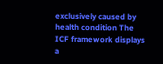exclusively caused by health condition The ICF framework displays a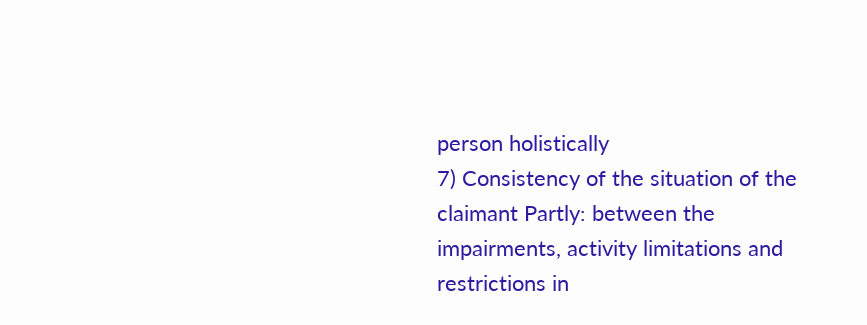person holistically
7) Consistency of the situation of the claimant Partly: between the impairments, activity limitations and restrictions in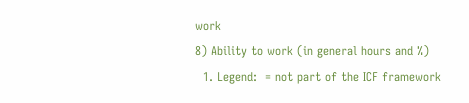work
8) Ability to work (in general hours and %)
  1. Legend:  = not part of the ICF framework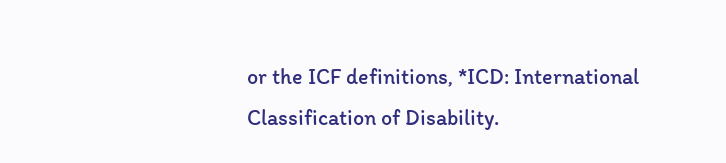or the ICF definitions, *ICD: International Classification of Disability.